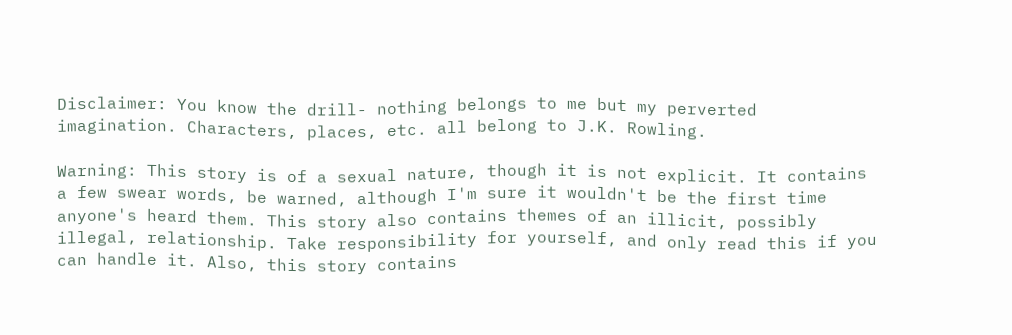Disclaimer: You know the drill- nothing belongs to me but my perverted imagination. Characters, places, etc. all belong to J.K. Rowling.

Warning: This story is of a sexual nature, though it is not explicit. It contains a few swear words, be warned, although I'm sure it wouldn't be the first time anyone's heard them. This story also contains themes of an illicit, possibly illegal, relationship. Take responsibility for yourself, and only read this if you can handle it. Also, this story contains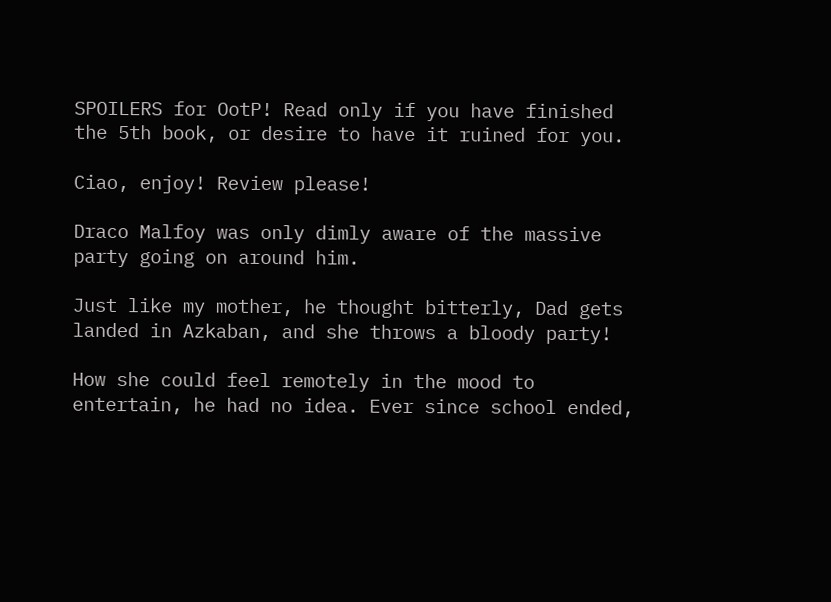SPOILERS for OotP! Read only if you have finished the 5th book, or desire to have it ruined for you.

Ciao, enjoy! Review please!

Draco Malfoy was only dimly aware of the massive party going on around him.

Just like my mother, he thought bitterly, Dad gets landed in Azkaban, and she throws a bloody party!

How she could feel remotely in the mood to entertain, he had no idea. Ever since school ended,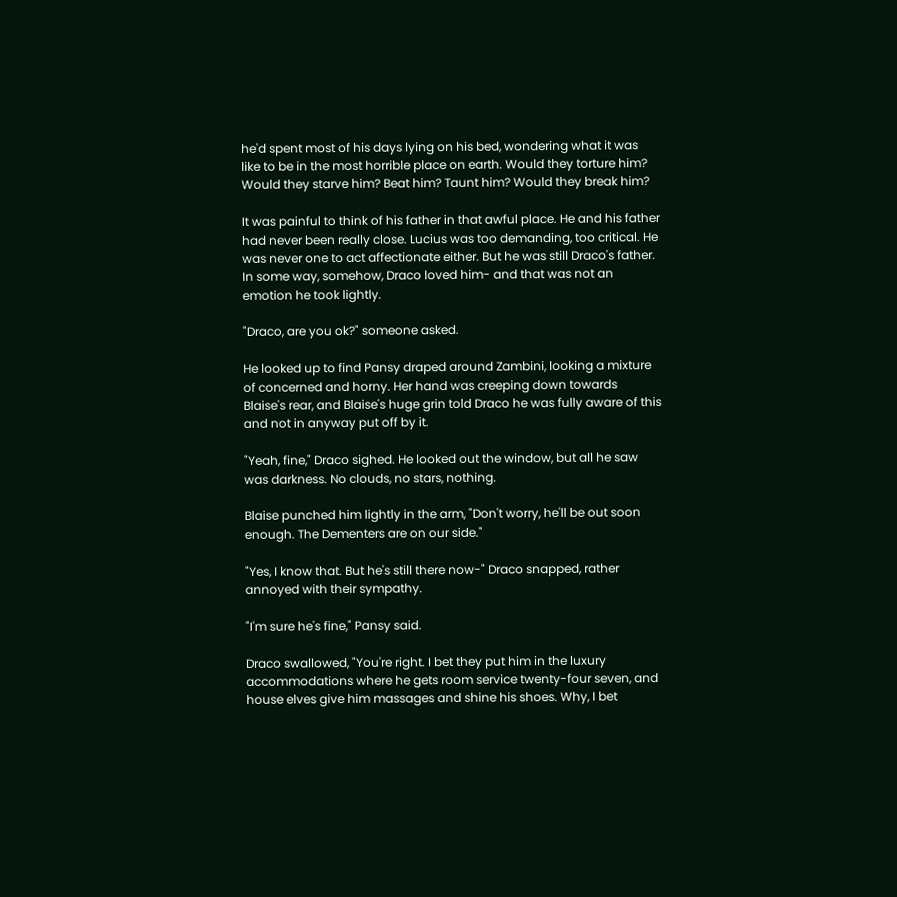he'd spent most of his days lying on his bed, wondering what it was like to be in the most horrible place on earth. Would they torture him? Would they starve him? Beat him? Taunt him? Would they break him?

It was painful to think of his father in that awful place. He and his father had never been really close. Lucius was too demanding, too critical. He was never one to act affectionate either. But he was still Draco's father. In some way, somehow, Draco loved him- and that was not an emotion he took lightly.

"Draco, are you ok?" someone asked.

He looked up to find Pansy draped around Zambini, looking a mixture of concerned and horny. Her hand was creeping down towards Blaise's rear, and Blaise's huge grin told Draco he was fully aware of this and not in anyway put off by it.

"Yeah, fine," Draco sighed. He looked out the window, but all he saw was darkness. No clouds, no stars, nothing.

Blaise punched him lightly in the arm, "Don't worry, he'll be out soon enough. The Dementers are on our side."

"Yes, I know that. But he's still there now-" Draco snapped, rather annoyed with their sympathy.

"I'm sure he's fine," Pansy said.

Draco swallowed, "You're right. I bet they put him in the luxury accommodations where he gets room service twenty-four seven, and house elves give him massages and shine his shoes. Why, I bet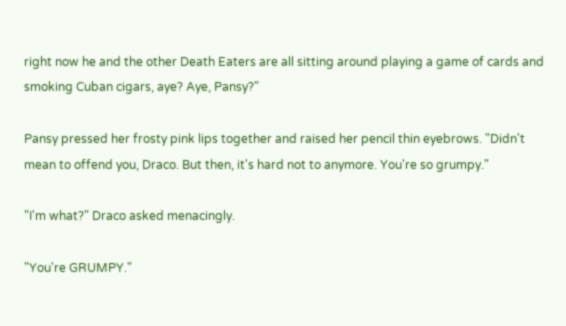right now he and the other Death Eaters are all sitting around playing a game of cards and smoking Cuban cigars, aye? Aye, Pansy?"

Pansy pressed her frosty pink lips together and raised her pencil thin eyebrows. "Didn't mean to offend you, Draco. But then, it's hard not to anymore. You're so grumpy."

"I'm what?" Draco asked menacingly.

"You're GRUMPY."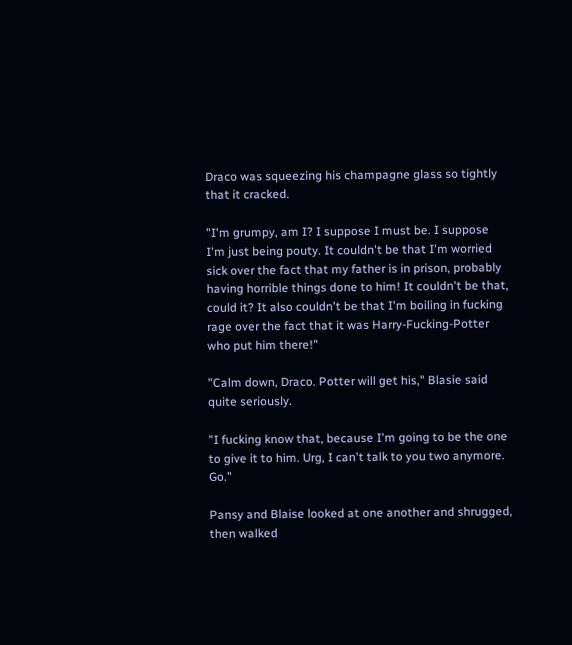Draco was squeezing his champagne glass so tightly that it cracked.

"I'm grumpy, am I? I suppose I must be. I suppose I'm just being pouty. It couldn't be that I'm worried sick over the fact that my father is in prison, probably having horrible things done to him! It couldn't be that, could it? It also couldn't be that I'm boiling in fucking rage over the fact that it was Harry-Fucking-Potter who put him there!"

"Calm down, Draco. Potter will get his," Blasie said quite seriously.

"I fucking know that, because I'm going to be the one to give it to him. Urg, I can't talk to you two anymore. Go."

Pansy and Blaise looked at one another and shrugged, then walked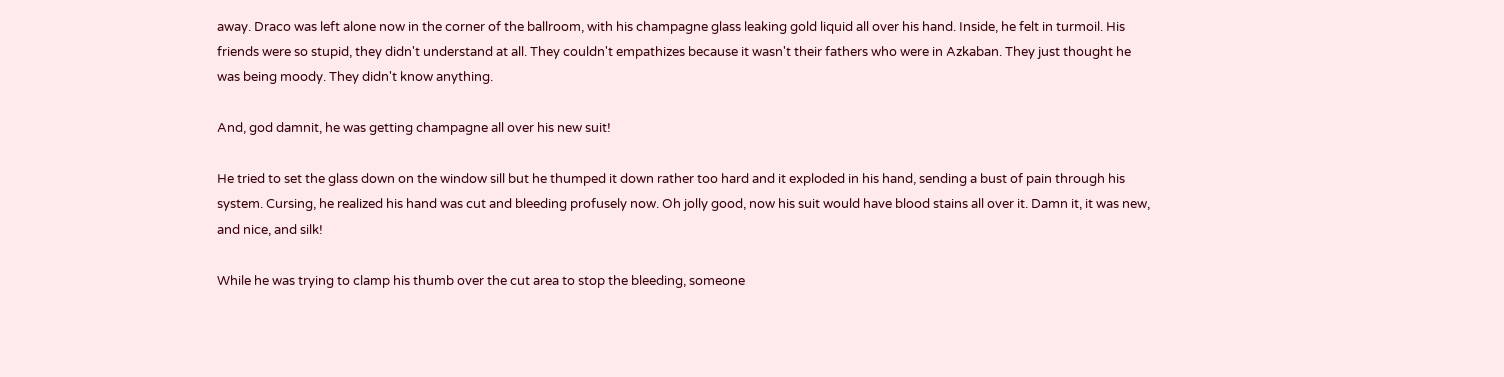away. Draco was left alone now in the corner of the ballroom, with his champagne glass leaking gold liquid all over his hand. Inside, he felt in turmoil. His friends were so stupid, they didn't understand at all. They couldn't empathizes because it wasn't their fathers who were in Azkaban. They just thought he was being moody. They didn't know anything.

And, god damnit, he was getting champagne all over his new suit!

He tried to set the glass down on the window sill but he thumped it down rather too hard and it exploded in his hand, sending a bust of pain through his system. Cursing, he realized his hand was cut and bleeding profusely now. Oh jolly good, now his suit would have blood stains all over it. Damn it, it was new, and nice, and silk!

While he was trying to clamp his thumb over the cut area to stop the bleeding, someone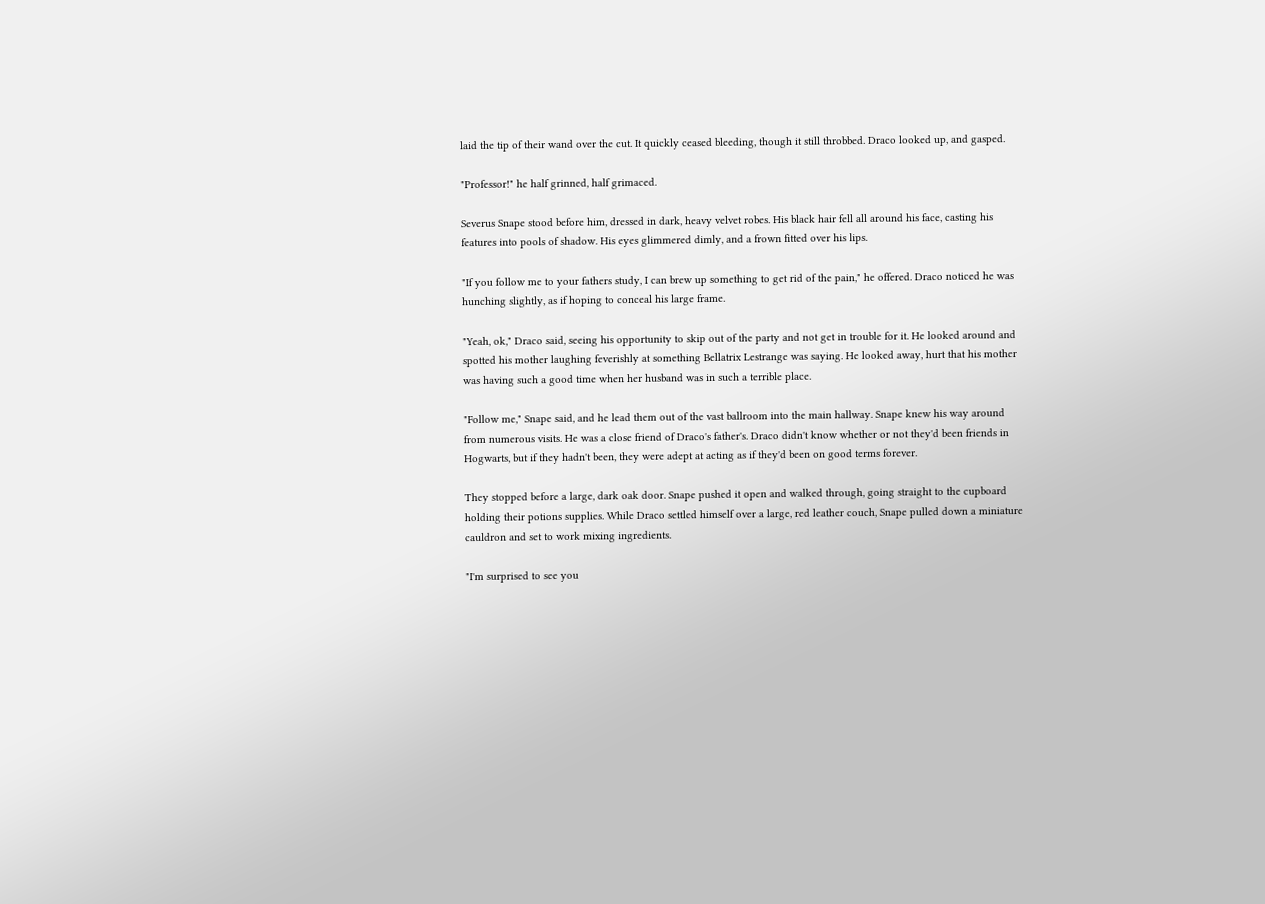laid the tip of their wand over the cut. It quickly ceased bleeding, though it still throbbed. Draco looked up, and gasped.

"Professor!" he half grinned, half grimaced.

Severus Snape stood before him, dressed in dark, heavy velvet robes. His black hair fell all around his face, casting his features into pools of shadow. His eyes glimmered dimly, and a frown fitted over his lips.

"If you follow me to your fathers study, I can brew up something to get rid of the pain," he offered. Draco noticed he was hunching slightly, as if hoping to conceal his large frame.

"Yeah, ok," Draco said, seeing his opportunity to skip out of the party and not get in trouble for it. He looked around and spotted his mother laughing feverishly at something Bellatrix Lestrange was saying. He looked away, hurt that his mother was having such a good time when her husband was in such a terrible place.

"Follow me," Snape said, and he lead them out of the vast ballroom into the main hallway. Snape knew his way around from numerous visits. He was a close friend of Draco's father's. Draco didn't know whether or not they'd been friends in Hogwarts, but if they hadn't been, they were adept at acting as if they'd been on good terms forever.

They stopped before a large, dark oak door. Snape pushed it open and walked through, going straight to the cupboard holding their potions supplies. While Draco settled himself over a large, red leather couch, Snape pulled down a miniature cauldron and set to work mixing ingredients.

"I'm surprised to see you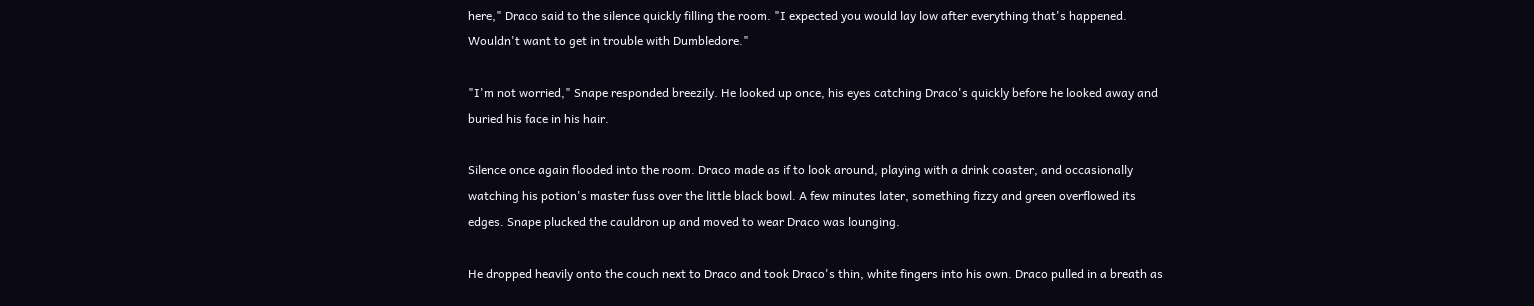here," Draco said to the silence quickly filling the room. "I expected you would lay low after everything that's happened. Wouldn't want to get in trouble with Dumbledore."

"I'm not worried," Snape responded breezily. He looked up once, his eyes catching Draco's quickly before he looked away and buried his face in his hair.

Silence once again flooded into the room. Draco made as if to look around, playing with a drink coaster, and occasionally watching his potion's master fuss over the little black bowl. A few minutes later, something fizzy and green overflowed its edges. Snape plucked the cauldron up and moved to wear Draco was lounging.

He dropped heavily onto the couch next to Draco and took Draco's thin, white fingers into his own. Draco pulled in a breath as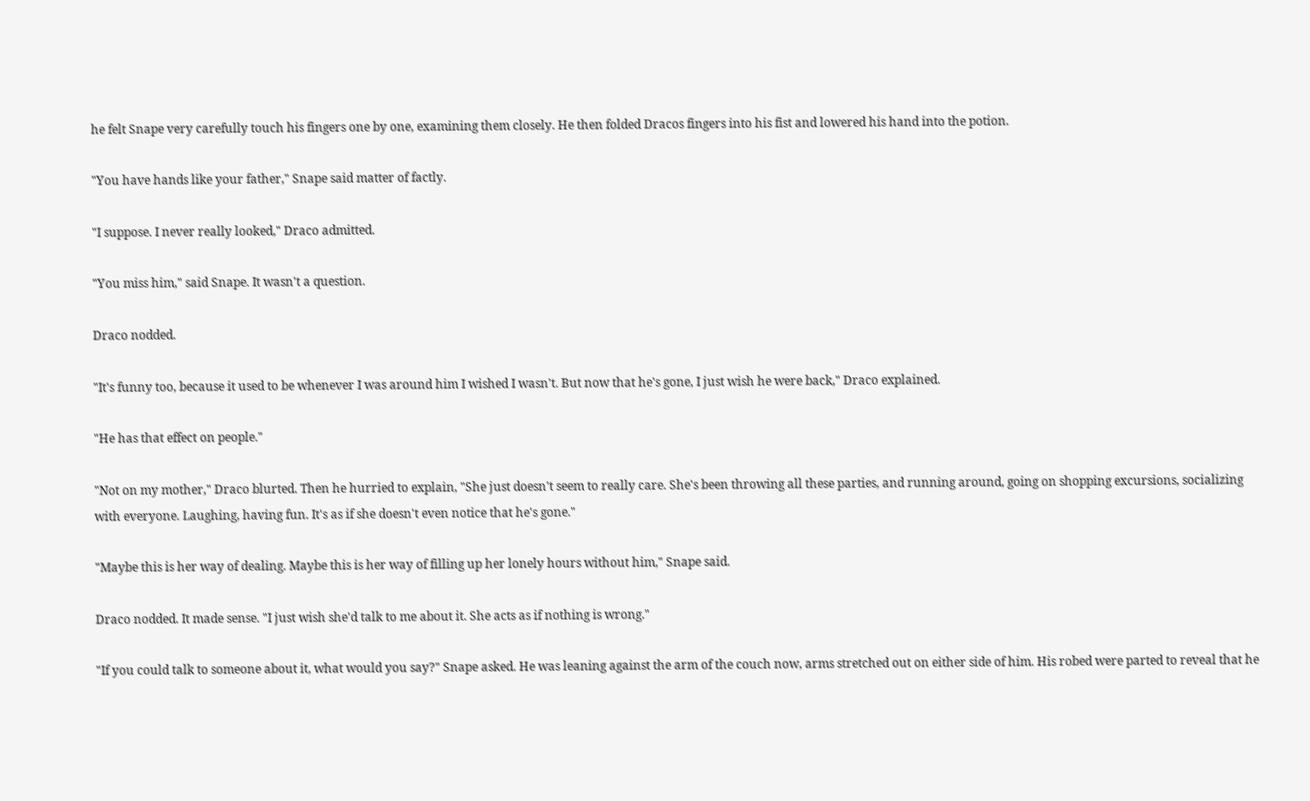he felt Snape very carefully touch his fingers one by one, examining them closely. He then folded Dracos fingers into his fist and lowered his hand into the potion.

"You have hands like your father," Snape said matter of factly.

"I suppose. I never really looked," Draco admitted.

"You miss him," said Snape. It wasn't a question.

Draco nodded.

"It's funny too, because it used to be whenever I was around him I wished I wasn't. But now that he's gone, I just wish he were back," Draco explained.

"He has that effect on people."

"Not on my mother," Draco blurted. Then he hurried to explain, "She just doesn't seem to really care. She's been throwing all these parties, and running around, going on shopping excursions, socializing with everyone. Laughing, having fun. It's as if she doesn't even notice that he's gone."

"Maybe this is her way of dealing. Maybe this is her way of filling up her lonely hours without him," Snape said.

Draco nodded. It made sense. "I just wish she'd talk to me about it. She acts as if nothing is wrong."

"If you could talk to someone about it, what would you say?" Snape asked. He was leaning against the arm of the couch now, arms stretched out on either side of him. His robed were parted to reveal that he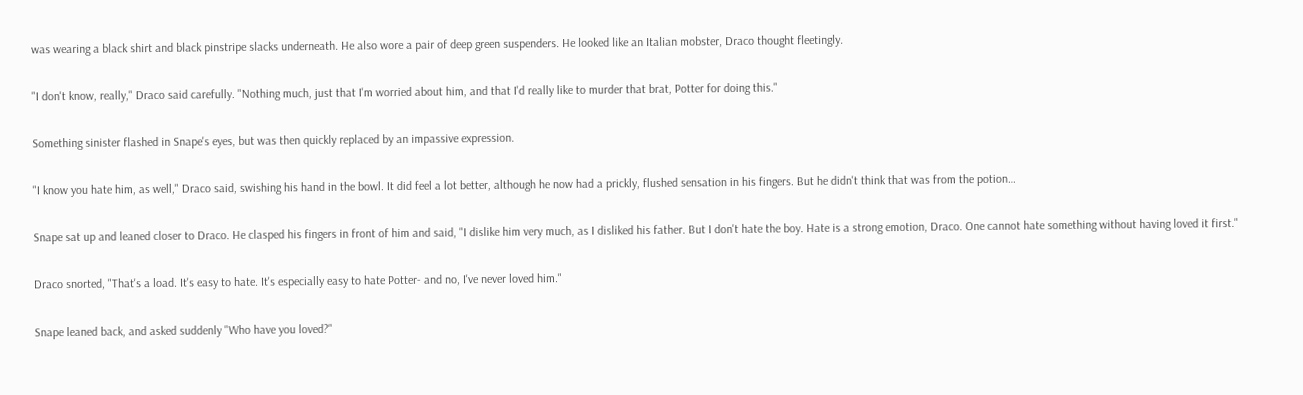was wearing a black shirt and black pinstripe slacks underneath. He also wore a pair of deep green suspenders. He looked like an Italian mobster, Draco thought fleetingly.

"I don't know, really," Draco said carefully. "Nothing much, just that I'm worried about him, and that I'd really like to murder that brat, Potter for doing this."

Something sinister flashed in Snape's eyes, but was then quickly replaced by an impassive expression.

"I know you hate him, as well," Draco said, swishing his hand in the bowl. It did feel a lot better, although he now had a prickly, flushed sensation in his fingers. But he didn't think that was from the potion…

Snape sat up and leaned closer to Draco. He clasped his fingers in front of him and said, "I dislike him very much, as I disliked his father. But I don't hate the boy. Hate is a strong emotion, Draco. One cannot hate something without having loved it first."

Draco snorted, "That's a load. It's easy to hate. It's especially easy to hate Potter- and no, I've never loved him."

Snape leaned back, and asked suddenly "Who have you loved?"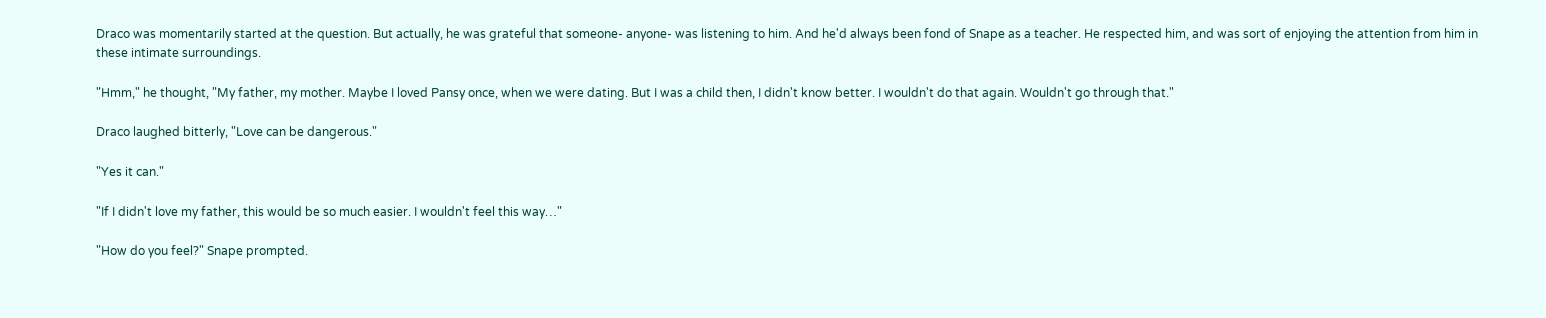Draco was momentarily started at the question. But actually, he was grateful that someone- anyone- was listening to him. And he'd always been fond of Snape as a teacher. He respected him, and was sort of enjoying the attention from him in these intimate surroundings.

"Hmm," he thought, "My father, my mother. Maybe I loved Pansy once, when we were dating. But I was a child then, I didn't know better. I wouldn't do that again. Wouldn't go through that."

Draco laughed bitterly, "Love can be dangerous."

"Yes it can."

"If I didn't love my father, this would be so much easier. I wouldn't feel this way…"

"How do you feel?" Snape prompted.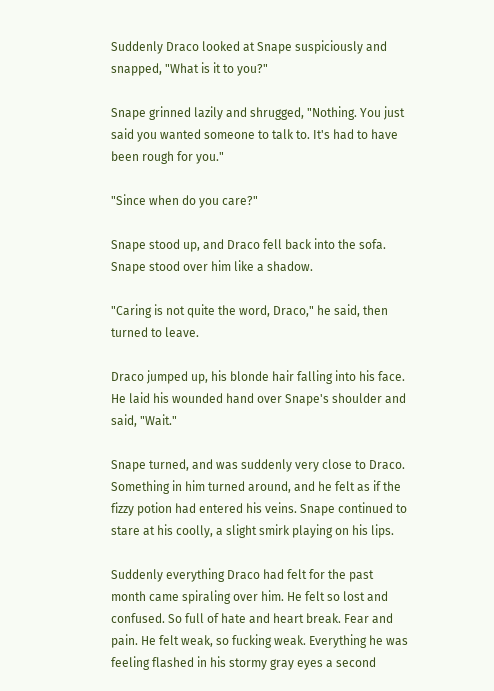Suddenly Draco looked at Snape suspiciously and snapped, "What is it to you?"

Snape grinned lazily and shrugged, "Nothing. You just said you wanted someone to talk to. It's had to have been rough for you."

"Since when do you care?"

Snape stood up, and Draco fell back into the sofa. Snape stood over him like a shadow.

"Caring is not quite the word, Draco," he said, then turned to leave.

Draco jumped up, his blonde hair falling into his face. He laid his wounded hand over Snape's shoulder and said, "Wait."

Snape turned, and was suddenly very close to Draco. Something in him turned around, and he felt as if the fizzy potion had entered his veins. Snape continued to stare at his coolly, a slight smirk playing on his lips.

Suddenly everything Draco had felt for the past month came spiraling over him. He felt so lost and confused. So full of hate and heart break. Fear and pain. He felt weak, so fucking weak. Everything he was feeling flashed in his stormy gray eyes a second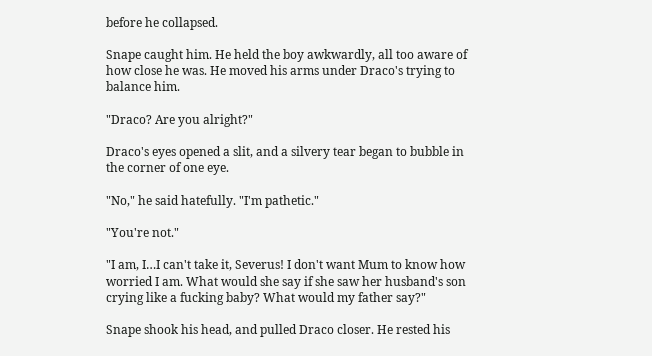before he collapsed.

Snape caught him. He held the boy awkwardly, all too aware of how close he was. He moved his arms under Draco's trying to balance him.

"Draco? Are you alright?"

Draco's eyes opened a slit, and a silvery tear began to bubble in the corner of one eye.

"No," he said hatefully. "I'm pathetic."

"You're not."

"I am, I…I can't take it, Severus! I don't want Mum to know how worried I am. What would she say if she saw her husband's son crying like a fucking baby? What would my father say?"

Snape shook his head, and pulled Draco closer. He rested his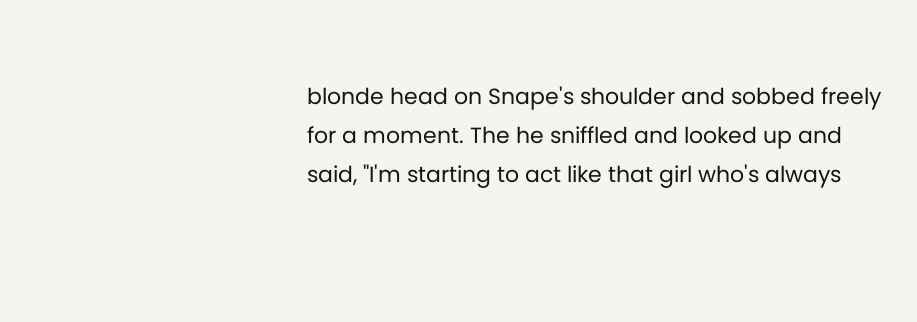blonde head on Snape's shoulder and sobbed freely for a moment. The he sniffled and looked up and said, "I'm starting to act like that girl who's always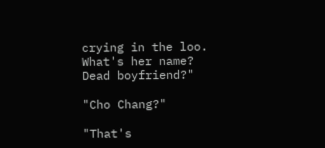crying in the loo. What's her name? Dead boyfriend?"

"Cho Chang?"

"That's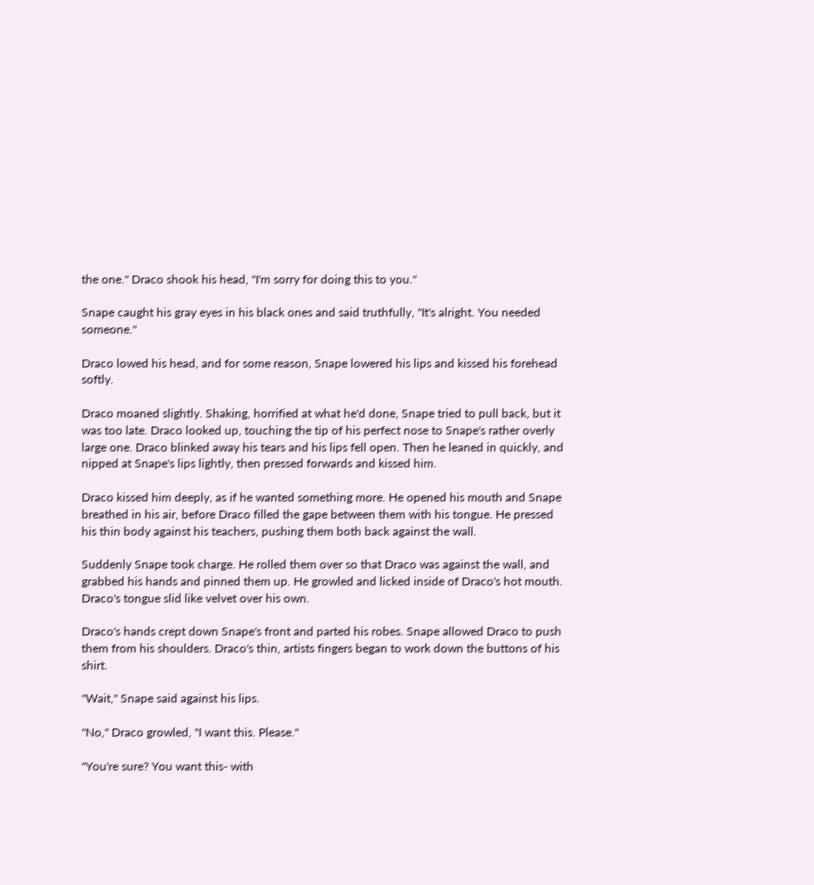the one." Draco shook his head, "I'm sorry for doing this to you."

Snape caught his gray eyes in his black ones and said truthfully, "It's alright. You needed someone."

Draco lowed his head, and for some reason, Snape lowered his lips and kissed his forehead softly.

Draco moaned slightly. Shaking, horrified at what he'd done, Snape tried to pull back, but it was too late. Draco looked up, touching the tip of his perfect nose to Snape's rather overly large one. Draco blinked away his tears and his lips fell open. Then he leaned in quickly, and nipped at Snape's lips lightly, then pressed forwards and kissed him.

Draco kissed him deeply, as if he wanted something more. He opened his mouth and Snape breathed in his air, before Draco filled the gape between them with his tongue. He pressed his thin body against his teachers, pushing them both back against the wall.

Suddenly Snape took charge. He rolled them over so that Draco was against the wall, and grabbed his hands and pinned them up. He growled and licked inside of Draco's hot mouth. Draco's tongue slid like velvet over his own.

Draco's hands crept down Snape's front and parted his robes. Snape allowed Draco to push them from his shoulders. Draco's thin, artists fingers began to work down the buttons of his shirt.

"Wait," Snape said against his lips.

"No," Draco growled, "I want this. Please."

"You're sure? You want this- with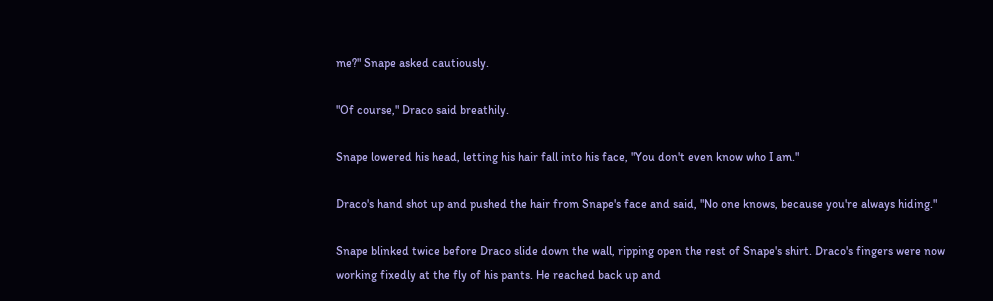me?" Snape asked cautiously.

"Of course," Draco said breathily.

Snape lowered his head, letting his hair fall into his face, "You don't even know who I am."

Draco's hand shot up and pushed the hair from Snape's face and said, "No one knows, because you're always hiding."

Snape blinked twice before Draco slide down the wall, ripping open the rest of Snape's shirt. Draco's fingers were now working fixedly at the fly of his pants. He reached back up and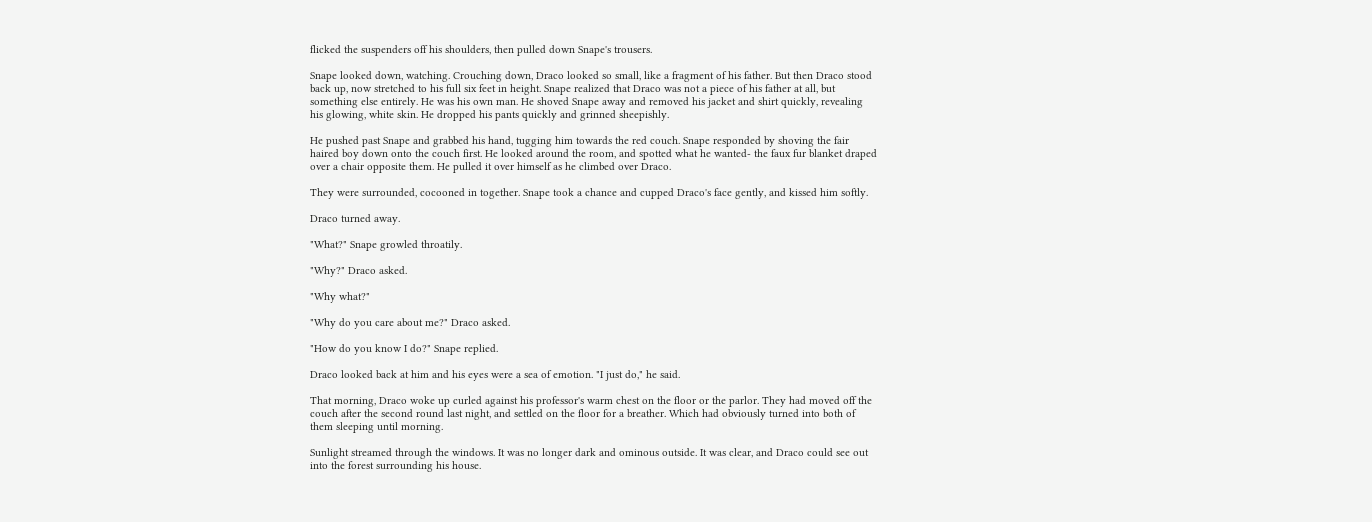flicked the suspenders off his shoulders, then pulled down Snape's trousers.

Snape looked down, watching. Crouching down, Draco looked so small, like a fragment of his father. But then Draco stood back up, now stretched to his full six feet in height. Snape realized that Draco was not a piece of his father at all, but something else entirely. He was his own man. He shoved Snape away and removed his jacket and shirt quickly, revealing his glowing, white skin. He dropped his pants quickly and grinned sheepishly.

He pushed past Snape and grabbed his hand, tugging him towards the red couch. Snape responded by shoving the fair haired boy down onto the couch first. He looked around the room, and spotted what he wanted- the faux fur blanket draped over a chair opposite them. He pulled it over himself as he climbed over Draco.

They were surrounded, cocooned in together. Snape took a chance and cupped Draco's face gently, and kissed him softly.

Draco turned away.

"What?" Snape growled throatily.

"Why?" Draco asked.

"Why what?"

"Why do you care about me?" Draco asked.

"How do you know I do?" Snape replied.

Draco looked back at him and his eyes were a sea of emotion. "I just do," he said.

That morning, Draco woke up curled against his professor's warm chest on the floor or the parlor. They had moved off the couch after the second round last night, and settled on the floor for a breather. Which had obviously turned into both of them sleeping until morning.

Sunlight streamed through the windows. It was no longer dark and ominous outside. It was clear, and Draco could see out into the forest surrounding his house.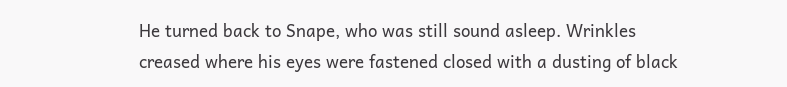He turned back to Snape, who was still sound asleep. Wrinkles creased where his eyes were fastened closed with a dusting of black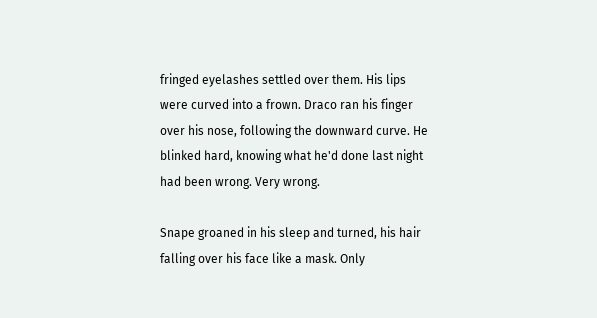fringed eyelashes settled over them. His lips were curved into a frown. Draco ran his finger over his nose, following the downward curve. He blinked hard, knowing what he'd done last night had been wrong. Very wrong.

Snape groaned in his sleep and turned, his hair falling over his face like a mask. Only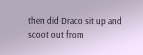then did Draco sit up and scoot out from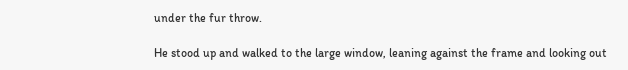under the fur throw.

He stood up and walked to the large window, leaning against the frame and looking out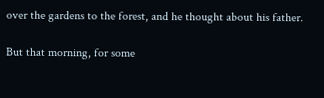over the gardens to the forest, and he thought about his father.

But that morning, for some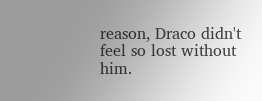reason, Draco didn't feel so lost without him.